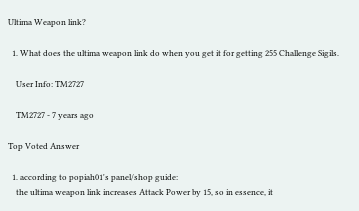Ultima Weapon link?

  1. What does the ultima weapon link do when you get it for getting 255 Challenge Sigils.

    User Info: TM2727

    TM2727 - 7 years ago

Top Voted Answer

  1. according to popiah01's panel/shop guide:
    the ultima weapon link increases Attack Power by 15, so in essence, it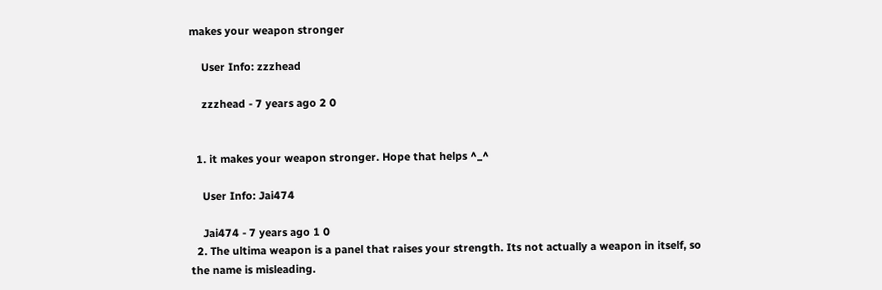makes your weapon stronger

    User Info: zzzhead

    zzzhead - 7 years ago 2 0


  1. it makes your weapon stronger. Hope that helps ^_^

    User Info: Jai474

    Jai474 - 7 years ago 1 0
  2. The ultima weapon is a panel that raises your strength. Its not actually a weapon in itself, so the name is misleading.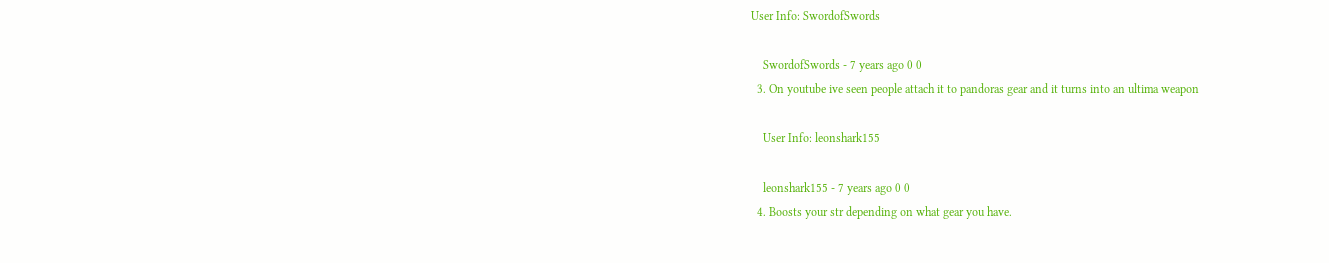User Info: SwordofSwords

    SwordofSwords - 7 years ago 0 0
  3. On youtube ive seen people attach it to pandoras gear and it turns into an ultima weapon

    User Info: leonshark155

    leonshark155 - 7 years ago 0 0
  4. Boosts your str depending on what gear you have.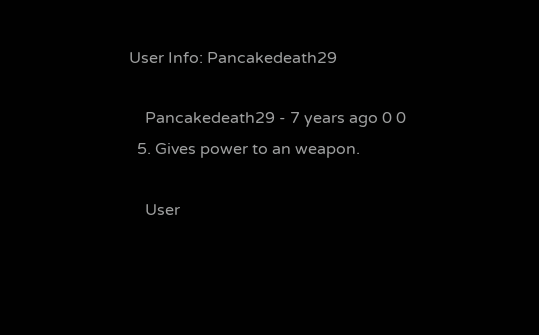User Info: Pancakedeath29

    Pancakedeath29 - 7 years ago 0 0
  5. Gives power to an weapon.

    User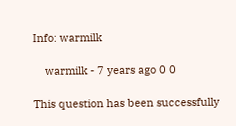Info: warmilk

    warmilk - 7 years ago 0 0

This question has been successfully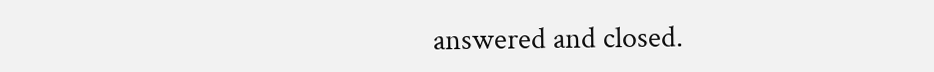answered and closed.